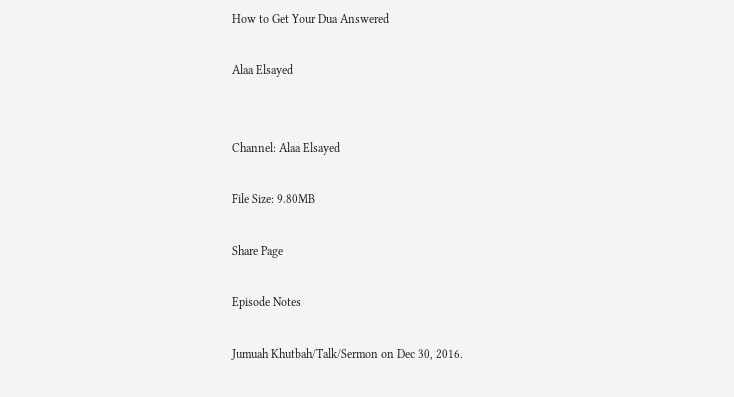How to Get Your Dua Answered

Alaa Elsayed


Channel: Alaa Elsayed

File Size: 9.80MB

Share Page

Episode Notes

Jumuah Khutbah/Talk/Sermon on Dec 30, 2016.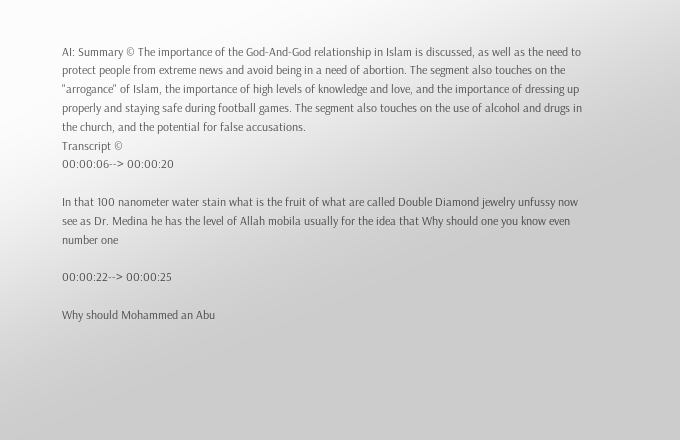AI: Summary © The importance of the God-And-God relationship in Islam is discussed, as well as the need to protect people from extreme news and avoid being in a need of abortion. The segment also touches on the "arrogance" of Islam, the importance of high levels of knowledge and love, and the importance of dressing up properly and staying safe during football games. The segment also touches on the use of alcohol and drugs in the church, and the potential for false accusations.
Transcript ©
00:00:06--> 00:00:20

In that 100 nanometer water stain what is the fruit of what are called Double Diamond jewelry unfussy now see as Dr. Medina he has the level of Allah mobila usually for the idea that Why should one you know even number one

00:00:22--> 00:00:25

Why should Mohammed an Abu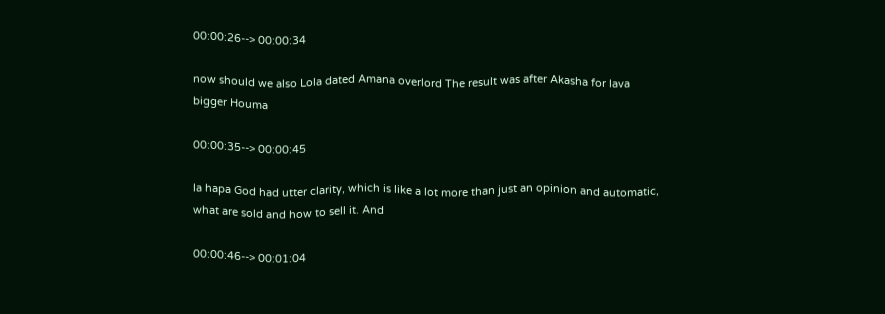00:00:26--> 00:00:34

now should we also Lola dated Amana overlord The result was after Akasha for lava bigger Houma

00:00:35--> 00:00:45

la hapa God had utter clarity, which is like a lot more than just an opinion and automatic, what are sold and how to sell it. And

00:00:46--> 00:01:04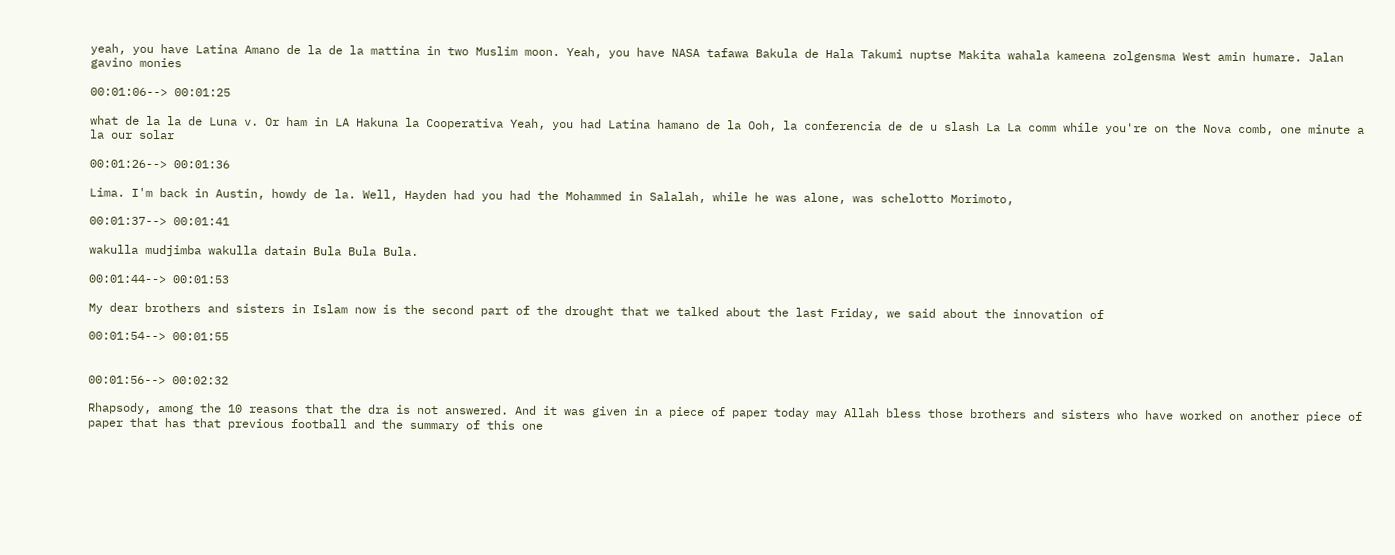yeah, you have Latina Amano de la de la mattina in two Muslim moon. Yeah, you have NASA tafawa Bakula de Hala Takumi nuptse Makita wahala kameena zolgensma West amin humare. Jalan gavino monies

00:01:06--> 00:01:25

what de la la de Luna v. Or ham in LA Hakuna la Cooperativa Yeah, you had Latina hamano de la Ooh, la conferencia de de u slash La La comm while you're on the Nova comb, one minute a la our solar

00:01:26--> 00:01:36

Lima. I'm back in Austin, howdy de la. Well, Hayden had you had the Mohammed in Salalah, while he was alone, was schelotto Morimoto,

00:01:37--> 00:01:41

wakulla mudjimba wakulla datain Bula Bula Bula.

00:01:44--> 00:01:53

My dear brothers and sisters in Islam now is the second part of the drought that we talked about the last Friday, we said about the innovation of

00:01:54--> 00:01:55


00:01:56--> 00:02:32

Rhapsody, among the 10 reasons that the dra is not answered. And it was given in a piece of paper today may Allah bless those brothers and sisters who have worked on another piece of paper that has that previous football and the summary of this one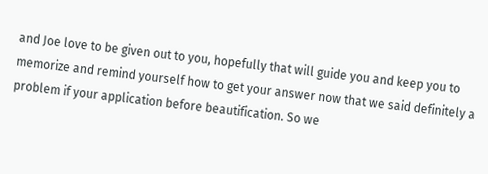and Joe love to be given out to you, hopefully that will guide you and keep you to memorize and remind yourself how to get your answer now that we said definitely a problem if your application before beautification. So we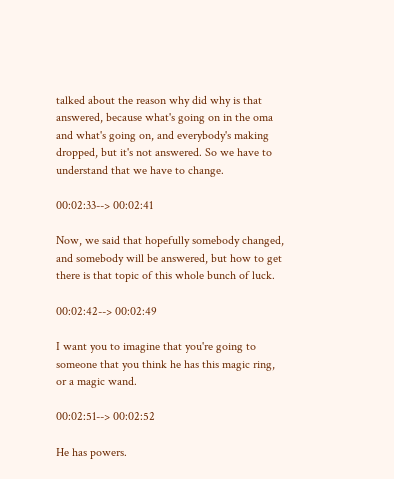talked about the reason why did why is that answered, because what's going on in the oma and what's going on, and everybody's making dropped, but it's not answered. So we have to understand that we have to change.

00:02:33--> 00:02:41

Now, we said that hopefully somebody changed, and somebody will be answered, but how to get there is that topic of this whole bunch of luck.

00:02:42--> 00:02:49

I want you to imagine that you're going to someone that you think he has this magic ring, or a magic wand.

00:02:51--> 00:02:52

He has powers.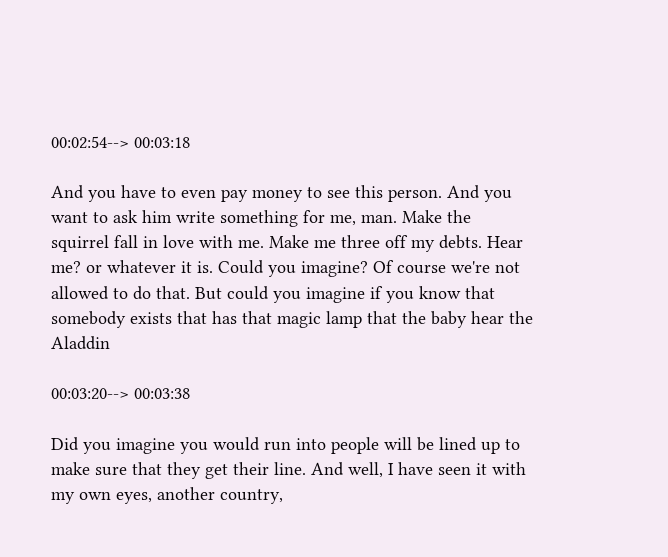00:02:54--> 00:03:18

And you have to even pay money to see this person. And you want to ask him write something for me, man. Make the squirrel fall in love with me. Make me three off my debts. Hear me? or whatever it is. Could you imagine? Of course we're not allowed to do that. But could you imagine if you know that somebody exists that has that magic lamp that the baby hear the Aladdin

00:03:20--> 00:03:38

Did you imagine you would run into people will be lined up to make sure that they get their line. And well, I have seen it with my own eyes, another country,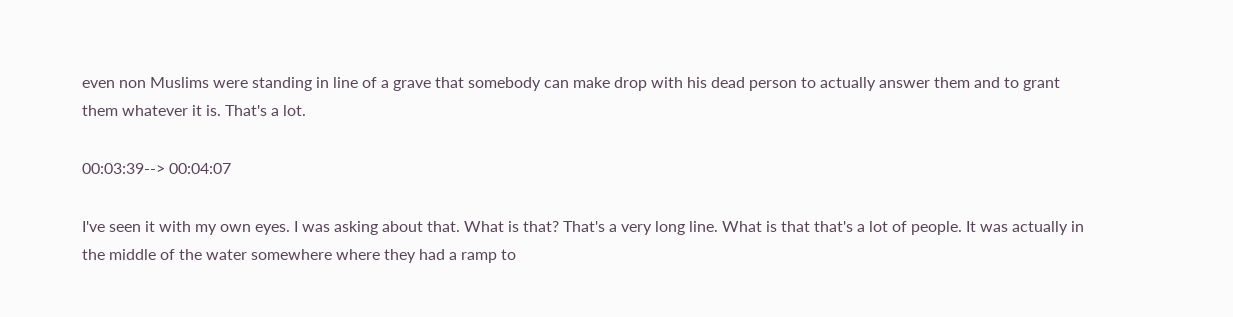even non Muslims were standing in line of a grave that somebody can make drop with his dead person to actually answer them and to grant them whatever it is. That's a lot.

00:03:39--> 00:04:07

I've seen it with my own eyes. I was asking about that. What is that? That's a very long line. What is that that's a lot of people. It was actually in the middle of the water somewhere where they had a ramp to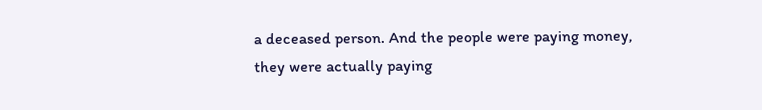a deceased person. And the people were paying money, they were actually paying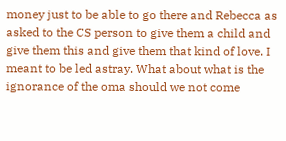money just to be able to go there and Rebecca as asked to the CS person to give them a child and give them this and give them that kind of love. I meant to be led astray. What about what is the ignorance of the oma should we not come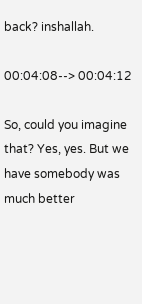back? inshallah.

00:04:08--> 00:04:12

So, could you imagine that? Yes, yes. But we have somebody was much better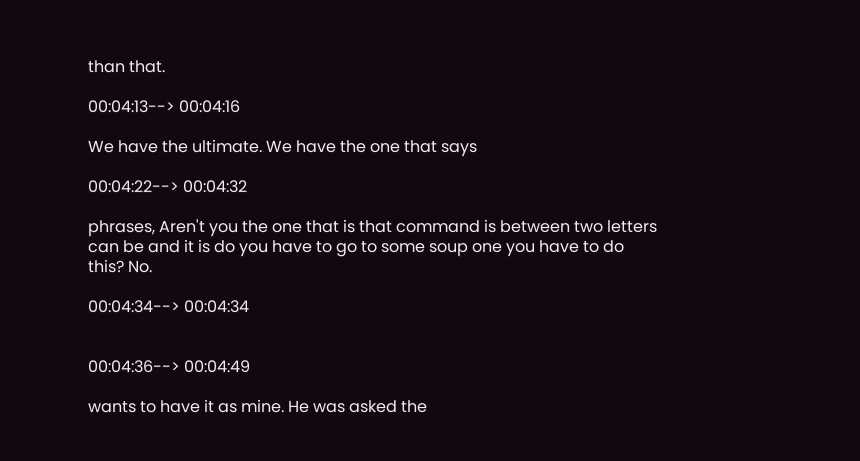than that.

00:04:13--> 00:04:16

We have the ultimate. We have the one that says

00:04:22--> 00:04:32

phrases, Aren't you the one that is that command is between two letters can be and it is do you have to go to some soup one you have to do this? No.

00:04:34--> 00:04:34


00:04:36--> 00:04:49

wants to have it as mine. He was asked the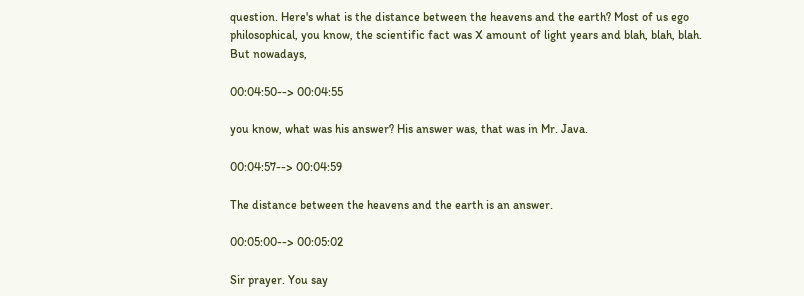question. Here's what is the distance between the heavens and the earth? Most of us ego philosophical, you know, the scientific fact was X amount of light years and blah, blah, blah. But nowadays,

00:04:50--> 00:04:55

you know, what was his answer? His answer was, that was in Mr. Java.

00:04:57--> 00:04:59

The distance between the heavens and the earth is an answer.

00:05:00--> 00:05:02

Sir prayer. You say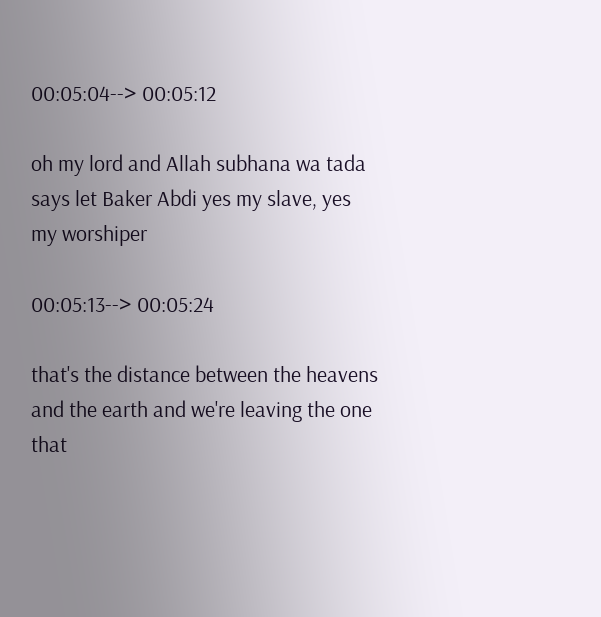00:05:04--> 00:05:12

oh my lord and Allah subhana wa tada says let Baker Abdi yes my slave, yes my worshiper

00:05:13--> 00:05:24

that's the distance between the heavens and the earth and we're leaving the one that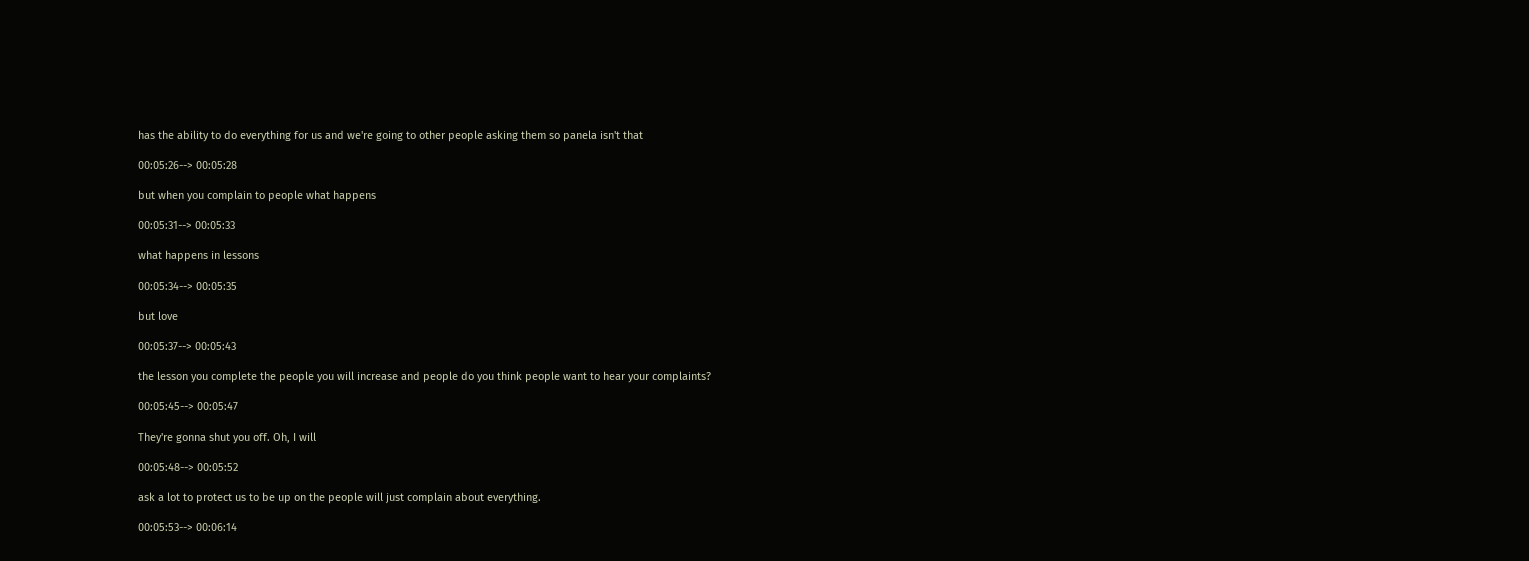has the ability to do everything for us and we're going to other people asking them so panela isn't that

00:05:26--> 00:05:28

but when you complain to people what happens

00:05:31--> 00:05:33

what happens in lessons

00:05:34--> 00:05:35

but love

00:05:37--> 00:05:43

the lesson you complete the people you will increase and people do you think people want to hear your complaints?

00:05:45--> 00:05:47

They're gonna shut you off. Oh, I will

00:05:48--> 00:05:52

ask a lot to protect us to be up on the people will just complain about everything.

00:05:53--> 00:06:14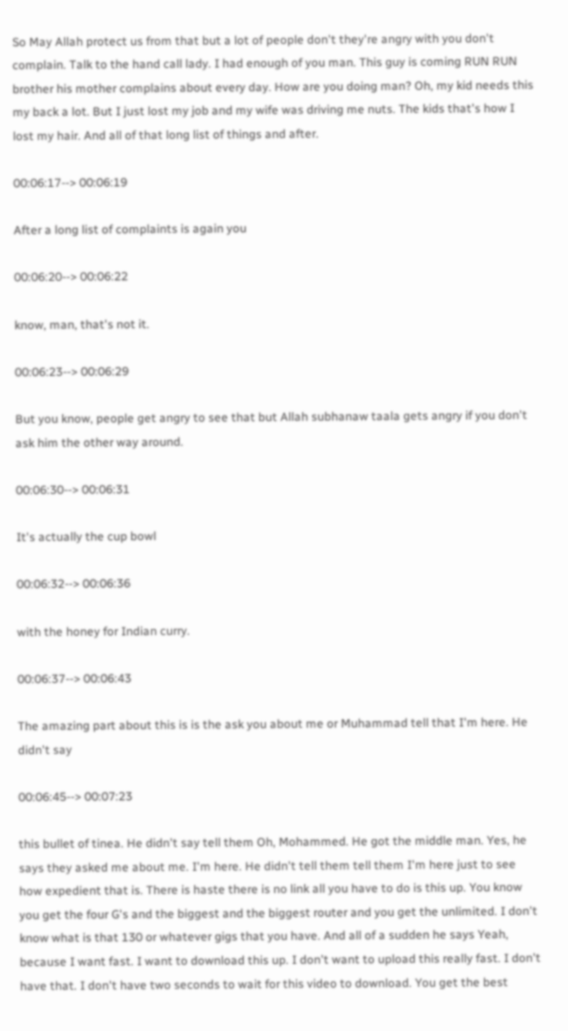So May Allah protect us from that but a lot of people don't they're angry with you don't complain. Talk to the hand call lady. I had enough of you man. This guy is coming RUN RUN brother his mother complains about every day. How are you doing man? Oh, my kid needs this my back a lot. But I just lost my job and my wife was driving me nuts. The kids that's how I lost my hair. And all of that long list of things and after.

00:06:17--> 00:06:19

After a long list of complaints is again you

00:06:20--> 00:06:22

know, man, that's not it.

00:06:23--> 00:06:29

But you know, people get angry to see that but Allah subhanaw taala gets angry if you don't ask him the other way around.

00:06:30--> 00:06:31

It's actually the cup bowl

00:06:32--> 00:06:36

with the honey for Indian curry.

00:06:37--> 00:06:43

The amazing part about this is is the ask you about me or Muhammad tell that I'm here. He didn't say

00:06:45--> 00:07:23

this bullet of tinea. He didn't say tell them Oh, Mohammed. He got the middle man. Yes, he says they asked me about me. I'm here. He didn't tell them tell them I'm here just to see how expedient that is. There is haste there is no link all you have to do is this up. You know you get the four G's and the biggest and the biggest router and you get the unlimited. I don't know what is that 130 or whatever gigs that you have. And all of a sudden he says Yeah, because I want fast. I want to download this up. I don't want to upload this really fast. I don't have that. I don't have two seconds to wait for this video to download. You get the best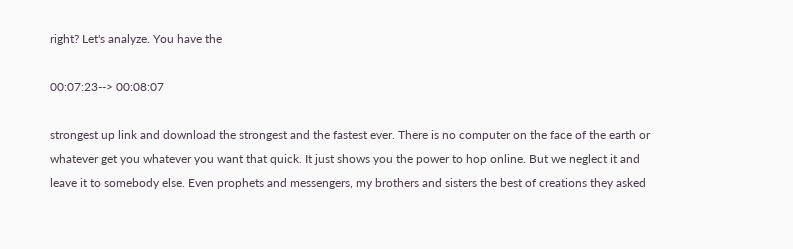right? Let's analyze. You have the

00:07:23--> 00:08:07

strongest up link and download the strongest and the fastest ever. There is no computer on the face of the earth or whatever get you whatever you want that quick. It just shows you the power to hop online. But we neglect it and leave it to somebody else. Even prophets and messengers, my brothers and sisters the best of creations they asked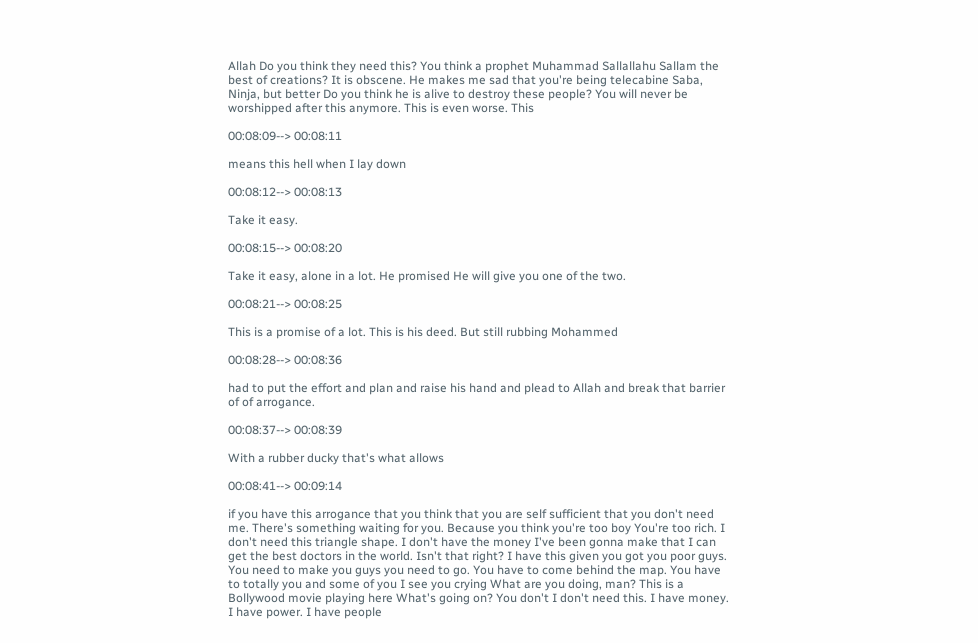Allah Do you think they need this? You think a prophet Muhammad Sallallahu Sallam the best of creations? It is obscene. He makes me sad that you're being telecabine Saba, Ninja, but better Do you think he is alive to destroy these people? You will never be worshipped after this anymore. This is even worse. This

00:08:09--> 00:08:11

means this hell when I lay down

00:08:12--> 00:08:13

Take it easy.

00:08:15--> 00:08:20

Take it easy, alone in a lot. He promised He will give you one of the two.

00:08:21--> 00:08:25

This is a promise of a lot. This is his deed. But still rubbing Mohammed

00:08:28--> 00:08:36

had to put the effort and plan and raise his hand and plead to Allah and break that barrier of of arrogance.

00:08:37--> 00:08:39

With a rubber ducky that's what allows

00:08:41--> 00:09:14

if you have this arrogance that you think that you are self sufficient that you don't need me. There's something waiting for you. Because you think you're too boy You're too rich. I don't need this triangle shape. I don't have the money I've been gonna make that I can get the best doctors in the world. Isn't that right? I have this given you got you poor guys. You need to make you guys you need to go. You have to come behind the map. You have to totally you and some of you I see you crying What are you doing, man? This is a Bollywood movie playing here What's going on? You don't I don't need this. I have money. I have power. I have people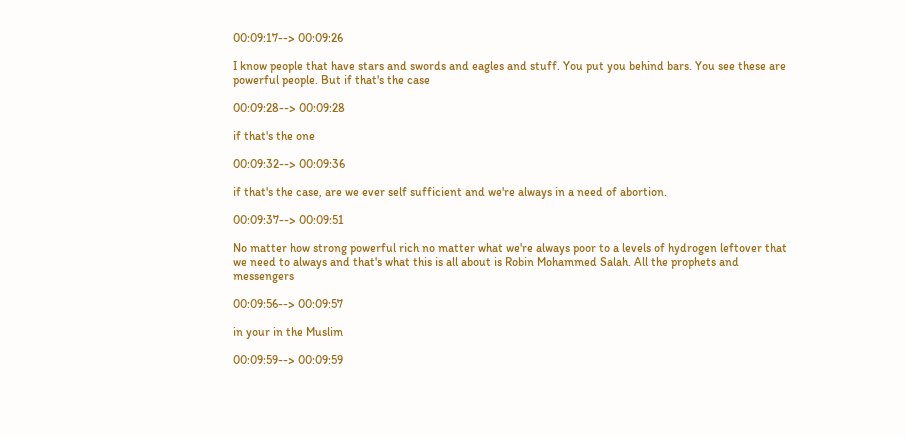00:09:17--> 00:09:26

I know people that have stars and swords and eagles and stuff. You put you behind bars. You see these are powerful people. But if that's the case

00:09:28--> 00:09:28

if that's the one

00:09:32--> 00:09:36

if that's the case, are we ever self sufficient and we're always in a need of abortion.

00:09:37--> 00:09:51

No matter how strong powerful rich no matter what we're always poor to a levels of hydrogen leftover that we need to always and that's what this is all about is Robin Mohammed Salah. All the prophets and messengers

00:09:56--> 00:09:57

in your in the Muslim

00:09:59--> 00:09:59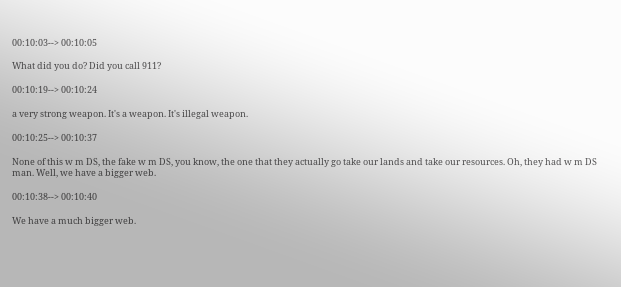00:10:03--> 00:10:05

What did you do? Did you call 911?

00:10:19--> 00:10:24

a very strong weapon. It's a weapon. It's illegal weapon.

00:10:25--> 00:10:37

None of this w m DS, the fake w m DS, you know, the one that they actually go take our lands and take our resources. Oh, they had w m DS man. Well, we have a bigger web.

00:10:38--> 00:10:40

We have a much bigger web.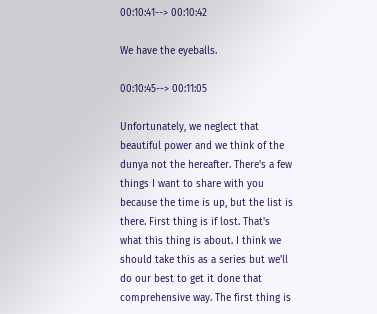00:10:41--> 00:10:42

We have the eyeballs.

00:10:45--> 00:11:05

Unfortunately, we neglect that beautiful power and we think of the dunya not the hereafter. There's a few things I want to share with you because the time is up, but the list is there. First thing is if lost. That's what this thing is about. I think we should take this as a series but we'll do our best to get it done that comprehensive way. The first thing is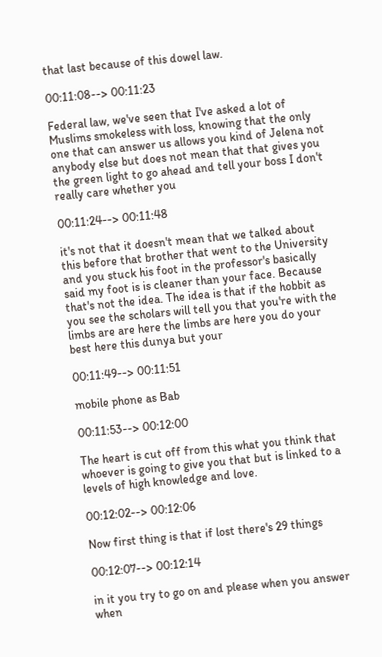that last because of this dowel law.

00:11:08--> 00:11:23

Federal law, we've seen that I've asked a lot of Muslims smokeless with loss, knowing that the only one that can answer us allows you kind of Jelena not anybody else but does not mean that that gives you the green light to go ahead and tell your boss I don't really care whether you

00:11:24--> 00:11:48

it's not that it doesn't mean that we talked about this before that brother that went to the University and you stuck his foot in the professor's basically said my foot is is cleaner than your face. Because that's not the idea. The idea is that if the hobbit as you see the scholars will tell you that you're with the limbs are are here the limbs are here you do your best here this dunya but your

00:11:49--> 00:11:51

mobile phone as Bab

00:11:53--> 00:12:00

The heart is cut off from this what you think that whoever is going to give you that but is linked to a levels of high knowledge and love.

00:12:02--> 00:12:06

Now first thing is that if lost there's 29 things

00:12:07--> 00:12:14

in it you try to go on and please when you answer when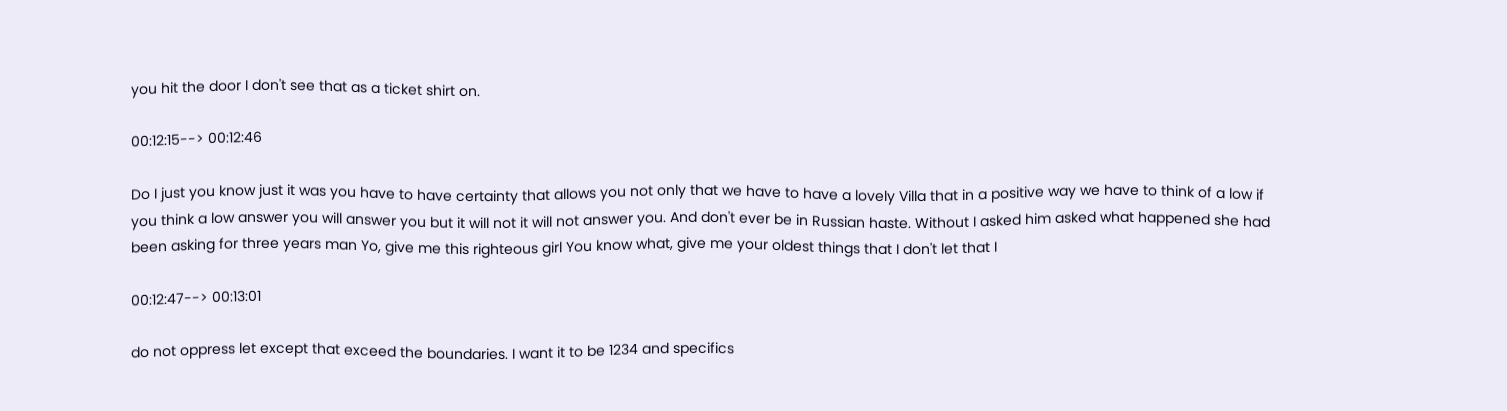you hit the door I don't see that as a ticket shirt on.

00:12:15--> 00:12:46

Do I just you know just it was you have to have certainty that allows you not only that we have to have a lovely Villa that in a positive way we have to think of a low if you think a low answer you will answer you but it will not it will not answer you. And don't ever be in Russian haste. Without I asked him asked what happened she had been asking for three years man Yo, give me this righteous girl You know what, give me your oldest things that I don't let that I

00:12:47--> 00:13:01

do not oppress let except that exceed the boundaries. I want it to be 1234 and specifics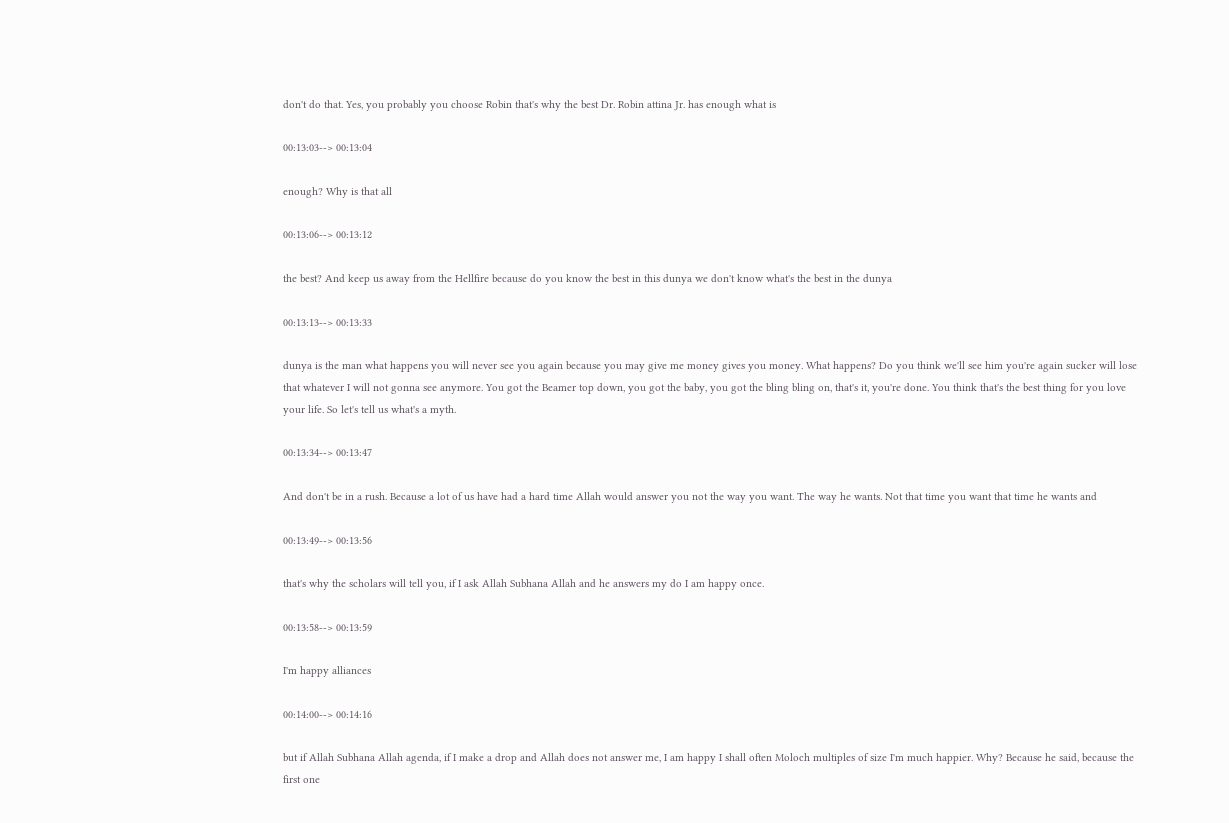don't do that. Yes, you probably you choose Robin that's why the best Dr. Robin attina Jr. has enough what is

00:13:03--> 00:13:04

enough? Why is that all

00:13:06--> 00:13:12

the best? And keep us away from the Hellfire because do you know the best in this dunya we don't know what's the best in the dunya

00:13:13--> 00:13:33

dunya is the man what happens you will never see you again because you may give me money gives you money. What happens? Do you think we'll see him you're again sucker will lose that whatever I will not gonna see anymore. You got the Beamer top down, you got the baby, you got the bling bling on, that's it, you're done. You think that's the best thing for you love your life. So let's tell us what's a myth.

00:13:34--> 00:13:47

And don't be in a rush. Because a lot of us have had a hard time Allah would answer you not the way you want. The way he wants. Not that time you want that time he wants and

00:13:49--> 00:13:56

that's why the scholars will tell you, if I ask Allah Subhana Allah and he answers my do I am happy once.

00:13:58--> 00:13:59

I'm happy alliances

00:14:00--> 00:14:16

but if Allah Subhana Allah agenda, if I make a drop and Allah does not answer me, I am happy I shall often Moloch multiples of size I'm much happier. Why? Because he said, because the first one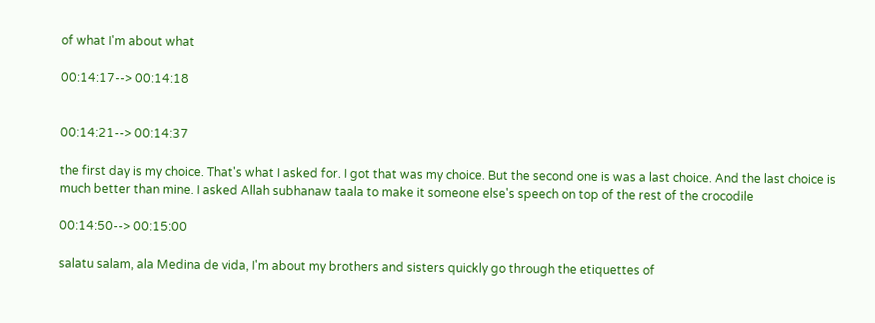of what I'm about what

00:14:17--> 00:14:18


00:14:21--> 00:14:37

the first day is my choice. That's what I asked for. I got that was my choice. But the second one is was a last choice. And the last choice is much better than mine. I asked Allah subhanaw taala to make it someone else's speech on top of the rest of the crocodile

00:14:50--> 00:15:00

salatu salam, ala Medina de vida, I'm about my brothers and sisters quickly go through the etiquettes of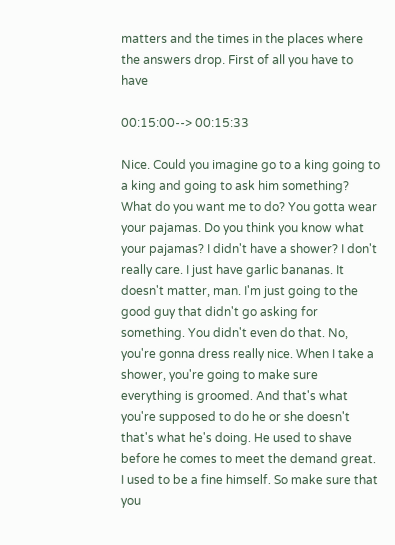matters and the times in the places where the answers drop. First of all you have to have

00:15:00--> 00:15:33

Nice. Could you imagine go to a king going to a king and going to ask him something? What do you want me to do? You gotta wear your pajamas. Do you think you know what your pajamas? I didn't have a shower? I don't really care. I just have garlic bananas. It doesn't matter, man. I'm just going to the good guy that didn't go asking for something. You didn't even do that. No, you're gonna dress really nice. When I take a shower, you're going to make sure everything is groomed. And that's what you're supposed to do he or she doesn't that's what he's doing. He used to shave before he comes to meet the demand great. I used to be a fine himself. So make sure that you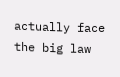actually face the big law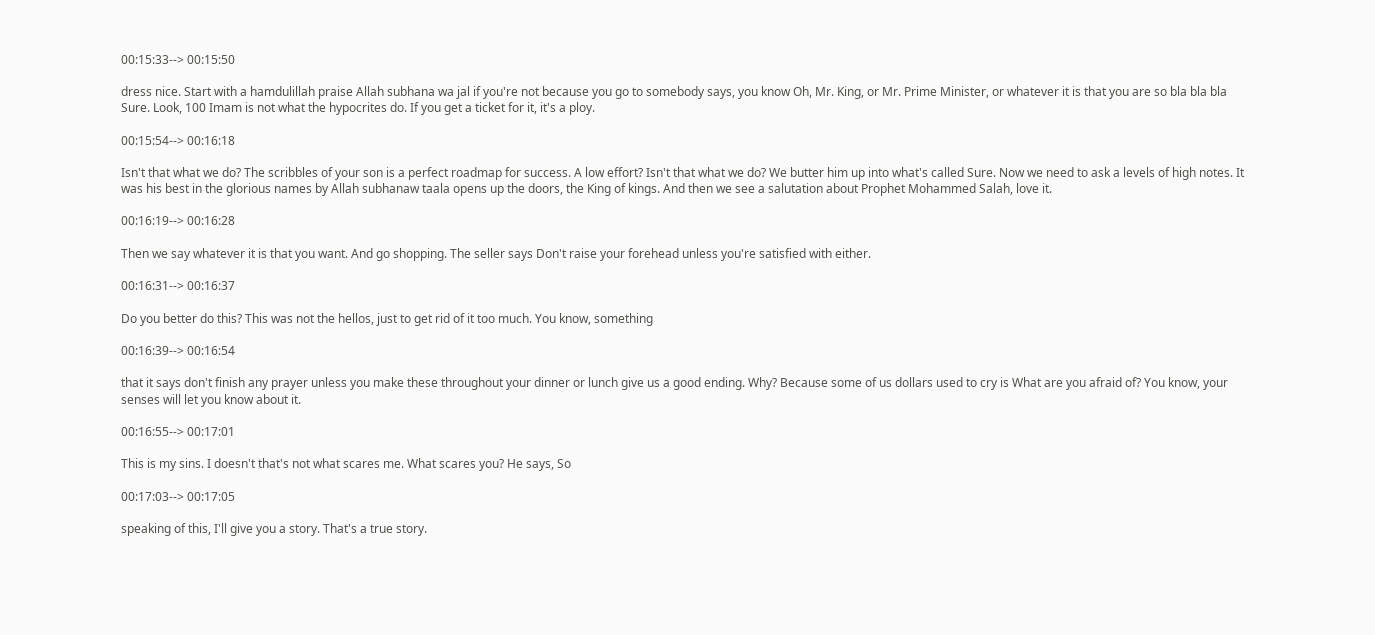00:15:33--> 00:15:50

dress nice. Start with a hamdulillah praise Allah subhana wa jal if you're not because you go to somebody says, you know Oh, Mr. King, or Mr. Prime Minister, or whatever it is that you are so bla bla bla Sure. Look, 100 Imam is not what the hypocrites do. If you get a ticket for it, it's a ploy.

00:15:54--> 00:16:18

Isn't that what we do? The scribbles of your son is a perfect roadmap for success. A low effort? Isn't that what we do? We butter him up into what's called Sure. Now we need to ask a levels of high notes. It was his best in the glorious names by Allah subhanaw taala opens up the doors, the King of kings. And then we see a salutation about Prophet Mohammed Salah, love it.

00:16:19--> 00:16:28

Then we say whatever it is that you want. And go shopping. The seller says Don't raise your forehead unless you're satisfied with either.

00:16:31--> 00:16:37

Do you better do this? This was not the hellos, just to get rid of it too much. You know, something

00:16:39--> 00:16:54

that it says don't finish any prayer unless you make these throughout your dinner or lunch give us a good ending. Why? Because some of us dollars used to cry is What are you afraid of? You know, your senses will let you know about it.

00:16:55--> 00:17:01

This is my sins. I doesn't that's not what scares me. What scares you? He says, So

00:17:03--> 00:17:05

speaking of this, I'll give you a story. That's a true story.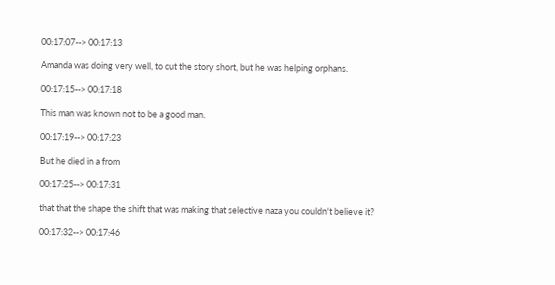00:17:07--> 00:17:13

Amanda was doing very well, to cut the story short, but he was helping orphans.

00:17:15--> 00:17:18

This man was known not to be a good man.

00:17:19--> 00:17:23

But he died in a from

00:17:25--> 00:17:31

that that the shape the shift that was making that selective naza you couldn't believe it?

00:17:32--> 00:17:46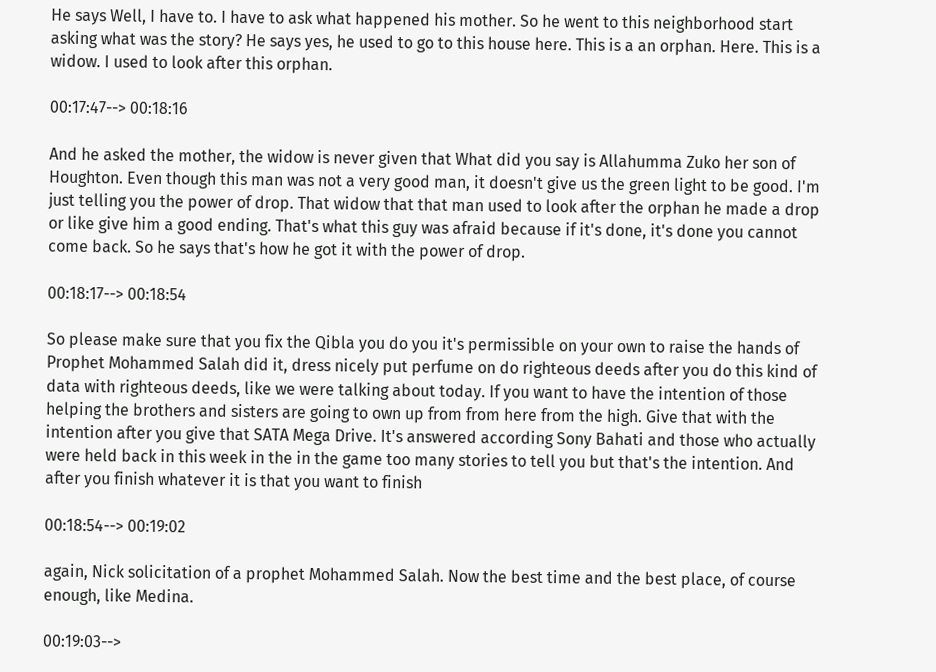He says Well, I have to. I have to ask what happened his mother. So he went to this neighborhood start asking what was the story? He says yes, he used to go to this house here. This is a an orphan. Here. This is a widow. I used to look after this orphan.

00:17:47--> 00:18:16

And he asked the mother, the widow is never given that What did you say is Allahumma Zuko her son of Houghton. Even though this man was not a very good man, it doesn't give us the green light to be good. I'm just telling you the power of drop. That widow that that man used to look after the orphan he made a drop or like give him a good ending. That's what this guy was afraid because if it's done, it's done you cannot come back. So he says that's how he got it with the power of drop.

00:18:17--> 00:18:54

So please make sure that you fix the Qibla you do you it's permissible on your own to raise the hands of Prophet Mohammed Salah did it, dress nicely put perfume on do righteous deeds after you do this kind of data with righteous deeds, like we were talking about today. If you want to have the intention of those helping the brothers and sisters are going to own up from from here from the high. Give that with the intention after you give that SATA Mega Drive. It's answered according Sony Bahati and those who actually were held back in this week in the in the game too many stories to tell you but that's the intention. And after you finish whatever it is that you want to finish

00:18:54--> 00:19:02

again, Nick solicitation of a prophet Mohammed Salah. Now the best time and the best place, of course enough, like Medina.

00:19:03-->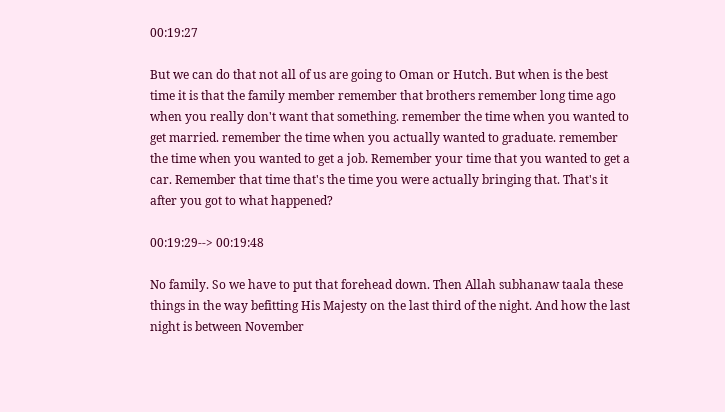00:19:27

But we can do that not all of us are going to Oman or Hutch. But when is the best time it is that the family member remember that brothers remember long time ago when you really don't want that something. remember the time when you wanted to get married. remember the time when you actually wanted to graduate. remember the time when you wanted to get a job. Remember your time that you wanted to get a car. Remember that time that's the time you were actually bringing that. That's it after you got to what happened?

00:19:29--> 00:19:48

No family. So we have to put that forehead down. Then Allah subhanaw taala these things in the way befitting His Majesty on the last third of the night. And how the last night is between November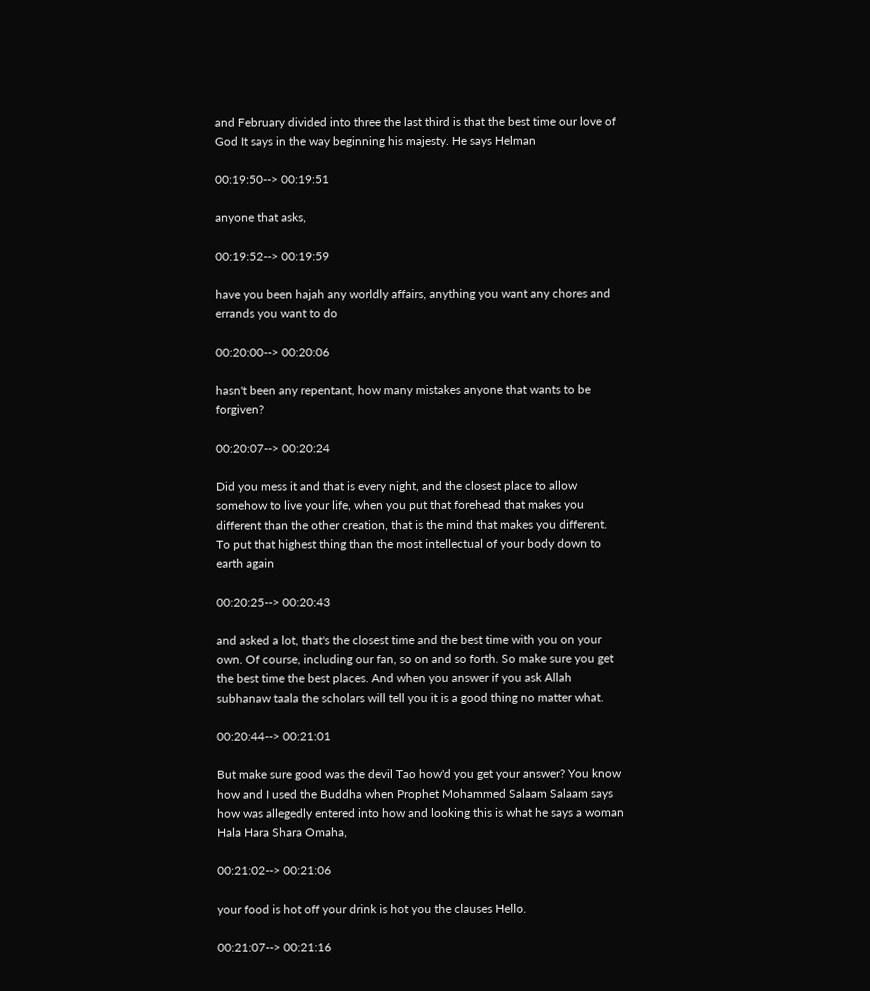and February divided into three the last third is that the best time our love of God It says in the way beginning his majesty. He says Helman

00:19:50--> 00:19:51

anyone that asks,

00:19:52--> 00:19:59

have you been hajah any worldly affairs, anything you want any chores and errands you want to do

00:20:00--> 00:20:06

hasn't been any repentant, how many mistakes anyone that wants to be forgiven?

00:20:07--> 00:20:24

Did you mess it and that is every night, and the closest place to allow somehow to live your life, when you put that forehead that makes you different than the other creation, that is the mind that makes you different. To put that highest thing than the most intellectual of your body down to earth again

00:20:25--> 00:20:43

and asked a lot, that's the closest time and the best time with you on your own. Of course, including our fan, so on and so forth. So make sure you get the best time the best places. And when you answer if you ask Allah subhanaw taala the scholars will tell you it is a good thing no matter what.

00:20:44--> 00:21:01

But make sure good was the devil Tao how'd you get your answer? You know how and I used the Buddha when Prophet Mohammed Salaam Salaam says how was allegedly entered into how and looking this is what he says a woman Hala Hara Shara Omaha,

00:21:02--> 00:21:06

your food is hot off your drink is hot you the clauses Hello.

00:21:07--> 00:21:16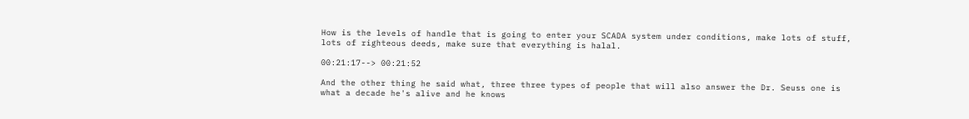How is the levels of handle that is going to enter your SCADA system under conditions, make lots of stuff, lots of righteous deeds, make sure that everything is halal.

00:21:17--> 00:21:52

And the other thing he said what, three three types of people that will also answer the Dr. Seuss one is what a decade he's alive and he knows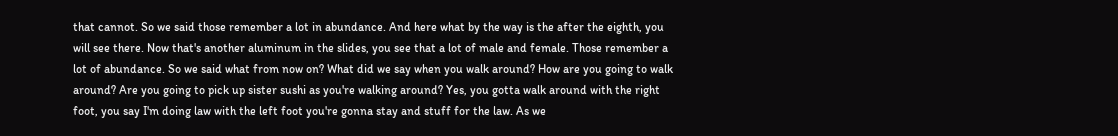that cannot. So we said those remember a lot in abundance. And here what by the way is the after the eighth, you will see there. Now that's another aluminum in the slides, you see that a lot of male and female. Those remember a lot of abundance. So we said what from now on? What did we say when you walk around? How are you going to walk around? Are you going to pick up sister sushi as you're walking around? Yes, you gotta walk around with the right foot, you say I'm doing law with the left foot you're gonna stay and stuff for the law. As we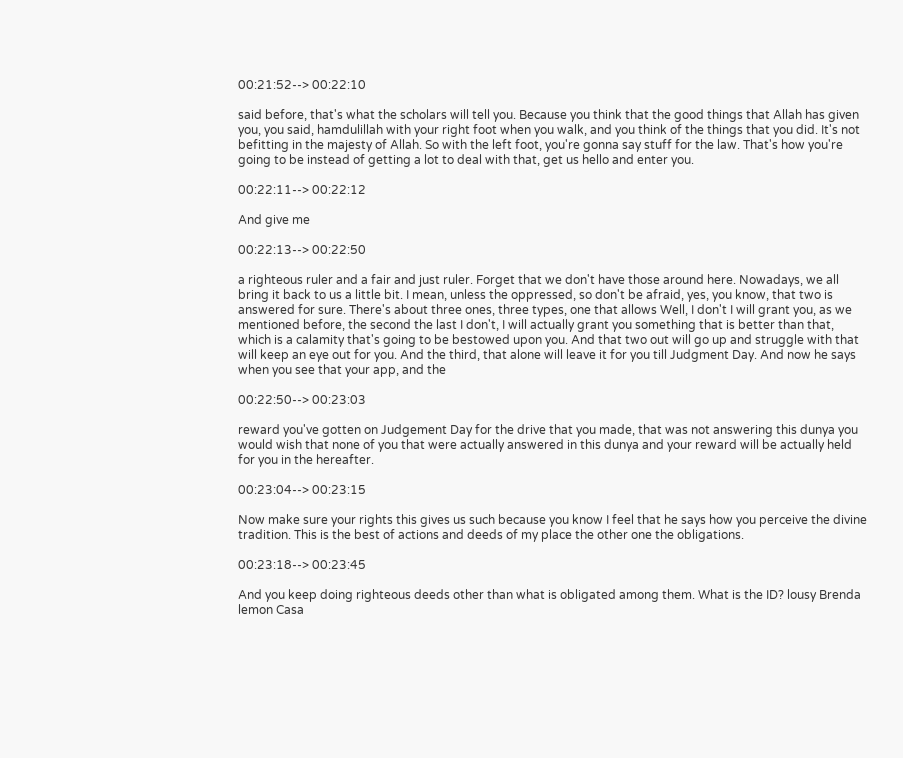00:21:52--> 00:22:10

said before, that's what the scholars will tell you. Because you think that the good things that Allah has given you, you said, hamdulillah with your right foot when you walk, and you think of the things that you did. It's not befitting in the majesty of Allah. So with the left foot, you're gonna say stuff for the law. That's how you're going to be instead of getting a lot to deal with that, get us hello and enter you.

00:22:11--> 00:22:12

And give me

00:22:13--> 00:22:50

a righteous ruler and a fair and just ruler. Forget that we don't have those around here. Nowadays, we all bring it back to us a little bit. I mean, unless the oppressed, so don't be afraid, yes, you know, that two is answered for sure. There's about three ones, three types, one that allows Well, I don't I will grant you, as we mentioned before, the second the last I don't, I will actually grant you something that is better than that, which is a calamity that's going to be bestowed upon you. And that two out will go up and struggle with that will keep an eye out for you. And the third, that alone will leave it for you till Judgment Day. And now he says when you see that your app, and the

00:22:50--> 00:23:03

reward you've gotten on Judgement Day for the drive that you made, that was not answering this dunya you would wish that none of you that were actually answered in this dunya and your reward will be actually held for you in the hereafter.

00:23:04--> 00:23:15

Now make sure your rights this gives us such because you know I feel that he says how you perceive the divine tradition. This is the best of actions and deeds of my place the other one the obligations.

00:23:18--> 00:23:45

And you keep doing righteous deeds other than what is obligated among them. What is the ID? lousy Brenda lemon Casa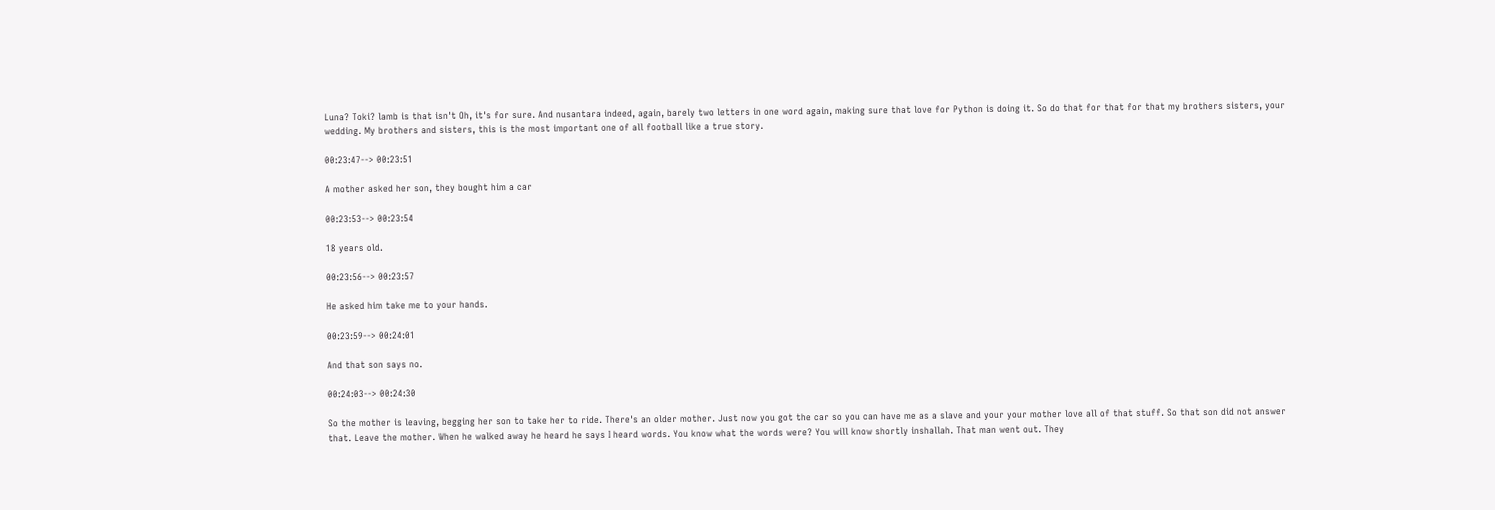Luna? Toki? lamb is that isn't Oh, it's for sure. And nusantara indeed, again, barely two letters in one word again, making sure that love for Python is doing it. So do that for that for that my brothers sisters, your wedding. My brothers and sisters, this is the most important one of all football like a true story.

00:23:47--> 00:23:51

A mother asked her son, they bought him a car

00:23:53--> 00:23:54

18 years old.

00:23:56--> 00:23:57

He asked him take me to your hands.

00:23:59--> 00:24:01

And that son says no.

00:24:03--> 00:24:30

So the mother is leaving, begging her son to take her to ride. There's an older mother. Just now you got the car so you can have me as a slave and your your mother love all of that stuff. So that son did not answer that. Leave the mother. When he walked away he heard he says I heard words. You know what the words were? You will know shortly inshallah. That man went out. They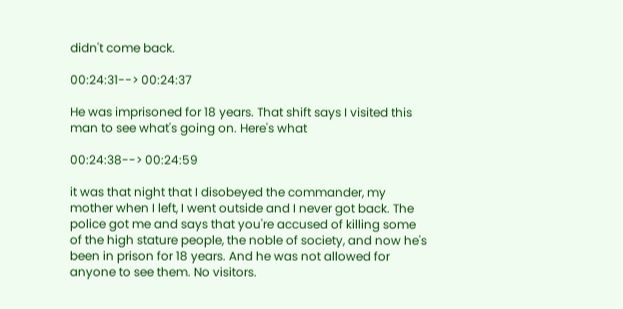didn't come back.

00:24:31--> 00:24:37

He was imprisoned for 18 years. That shift says I visited this man to see what's going on. Here's what

00:24:38--> 00:24:59

it was that night that I disobeyed the commander, my mother when I left, I went outside and I never got back. The police got me and says that you're accused of killing some of the high stature people, the noble of society, and now he's been in prison for 18 years. And he was not allowed for anyone to see them. No visitors.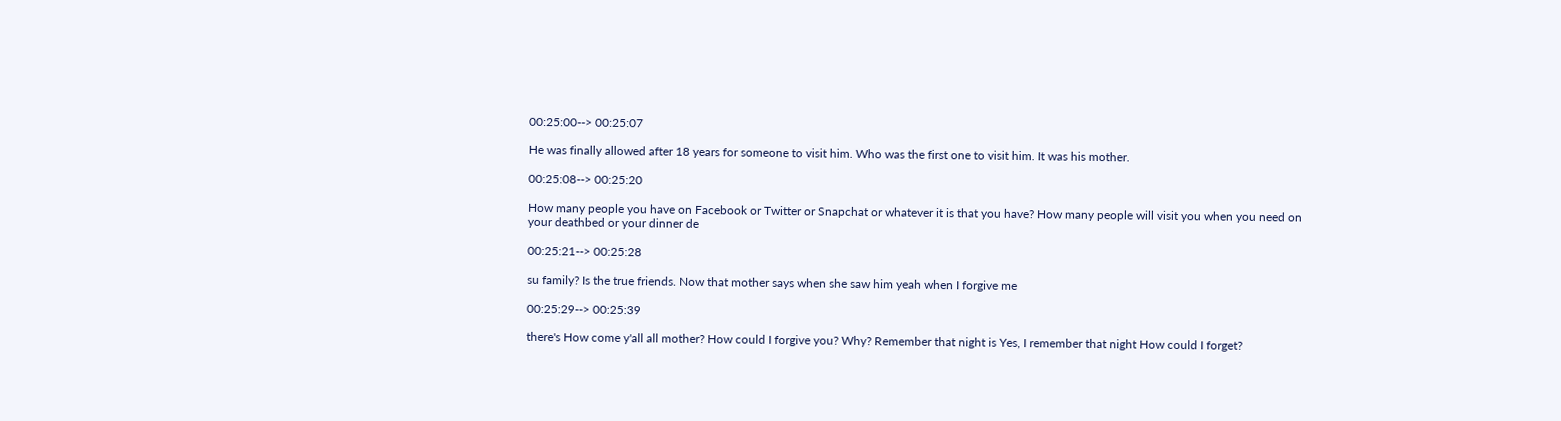00:25:00--> 00:25:07

He was finally allowed after 18 years for someone to visit him. Who was the first one to visit him. It was his mother.

00:25:08--> 00:25:20

How many people you have on Facebook or Twitter or Snapchat or whatever it is that you have? How many people will visit you when you need on your deathbed or your dinner de

00:25:21--> 00:25:28

su family? Is the true friends. Now that mother says when she saw him yeah when I forgive me

00:25:29--> 00:25:39

there's How come y'all all mother? How could I forgive you? Why? Remember that night is Yes, I remember that night How could I forget?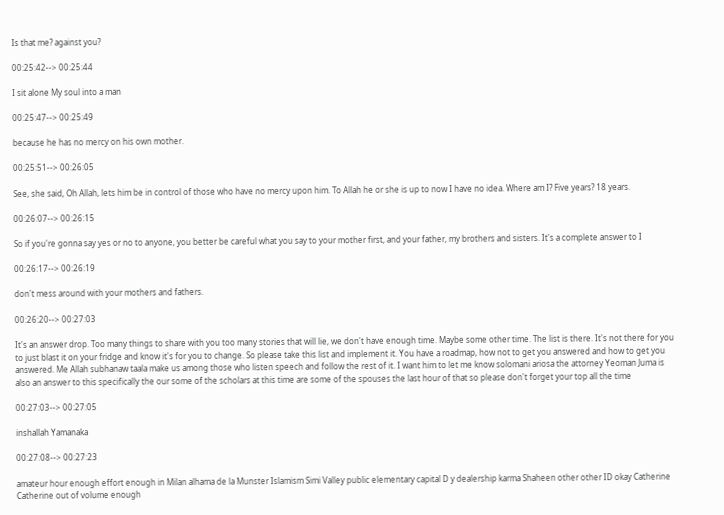Is that me? against you?

00:25:42--> 00:25:44

I sit alone My soul into a man

00:25:47--> 00:25:49

because he has no mercy on his own mother.

00:25:51--> 00:26:05

See, she said, Oh Allah, lets him be in control of those who have no mercy upon him. To Allah he or she is up to now I have no idea. Where am I? Five years? 18 years.

00:26:07--> 00:26:15

So if you're gonna say yes or no to anyone, you better be careful what you say to your mother first, and your father, my brothers and sisters. It's a complete answer to I

00:26:17--> 00:26:19

don't mess around with your mothers and fathers.

00:26:20--> 00:27:03

It's an answer drop. Too many things to share with you too many stories that will lie, we don't have enough time. Maybe some other time. The list is there. It's not there for you to just blast it on your fridge and know it's for you to change. So please take this list and implement it. You have a roadmap, how not to get you answered and how to get you answered. Me Allah subhanaw taala make us among those who listen speech and follow the rest of it. I want him to let me know solomani ariosa the attorney Yeoman Juma is also an answer to this specifically the our some of the scholars at this time are some of the spouses the last hour of that so please don't forget your top all the time

00:27:03--> 00:27:05

inshallah Yamanaka

00:27:08--> 00:27:23

amateur hour enough effort enough in Milan alhama de la Munster Islamism Simi Valley public elementary capital D y dealership karma Shaheen other other ID okay Catherine Catherine out of volume enough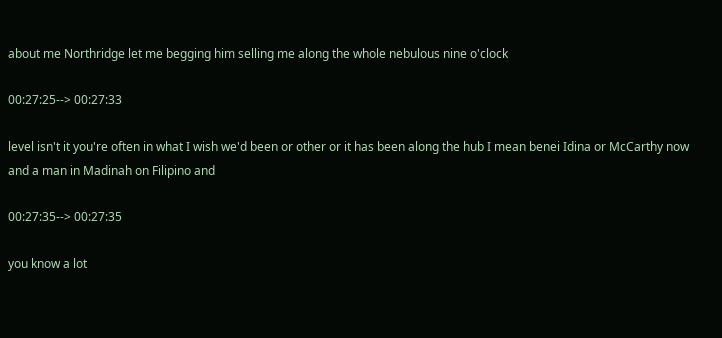about me Northridge let me begging him selling me along the whole nebulous nine o'clock

00:27:25--> 00:27:33

level isn't it you're often in what I wish we'd been or other or it has been along the hub I mean benei Idina or McCarthy now and a man in Madinah on Filipino and

00:27:35--> 00:27:35

you know a lot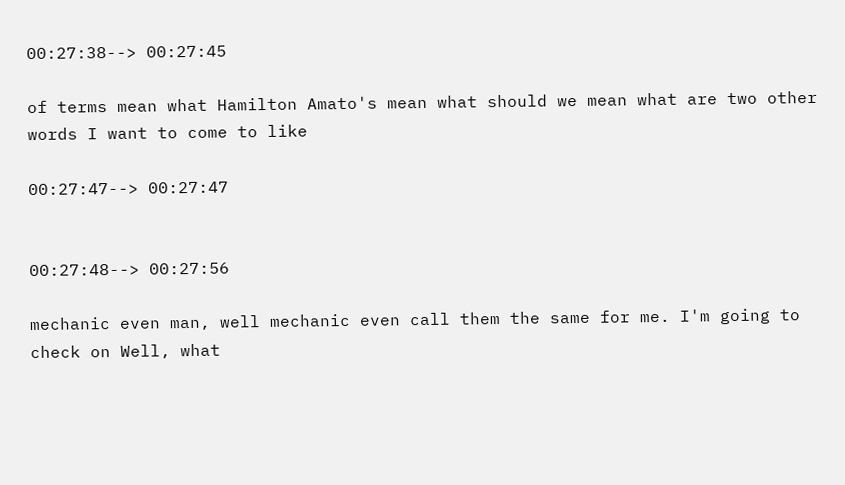00:27:38--> 00:27:45

of terms mean what Hamilton Amato's mean what should we mean what are two other words I want to come to like

00:27:47--> 00:27:47


00:27:48--> 00:27:56

mechanic even man, well mechanic even call them the same for me. I'm going to check on Well, what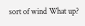sort of wind What up?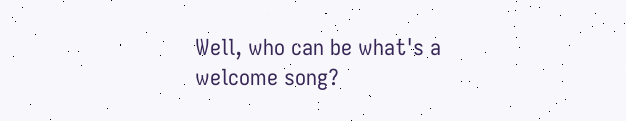Well, who can be what's a welcome song?